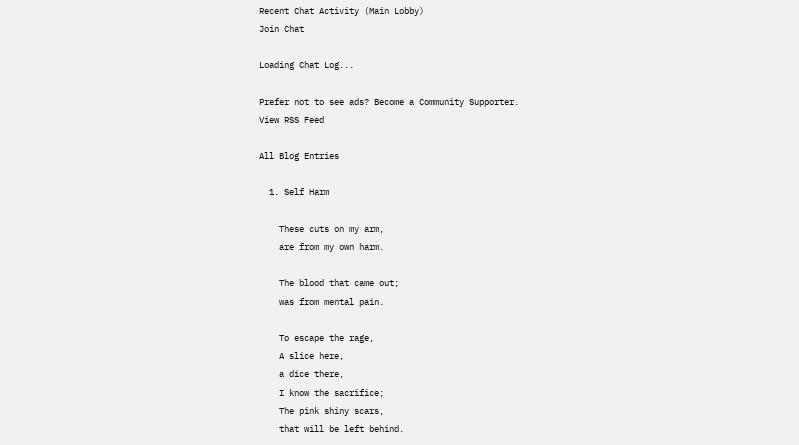Recent Chat Activity (Main Lobby)
Join Chat

Loading Chat Log...

Prefer not to see ads? Become a Community Supporter.
View RSS Feed

All Blog Entries

  1. Self Harm

    These cuts on my arm,
    are from my own harm.

    The blood that came out;
    was from mental pain.

    To escape the rage,
    A slice here,
    a dice there,
    I know the sacrifice;
    The pink shiny scars,
    that will be left behind.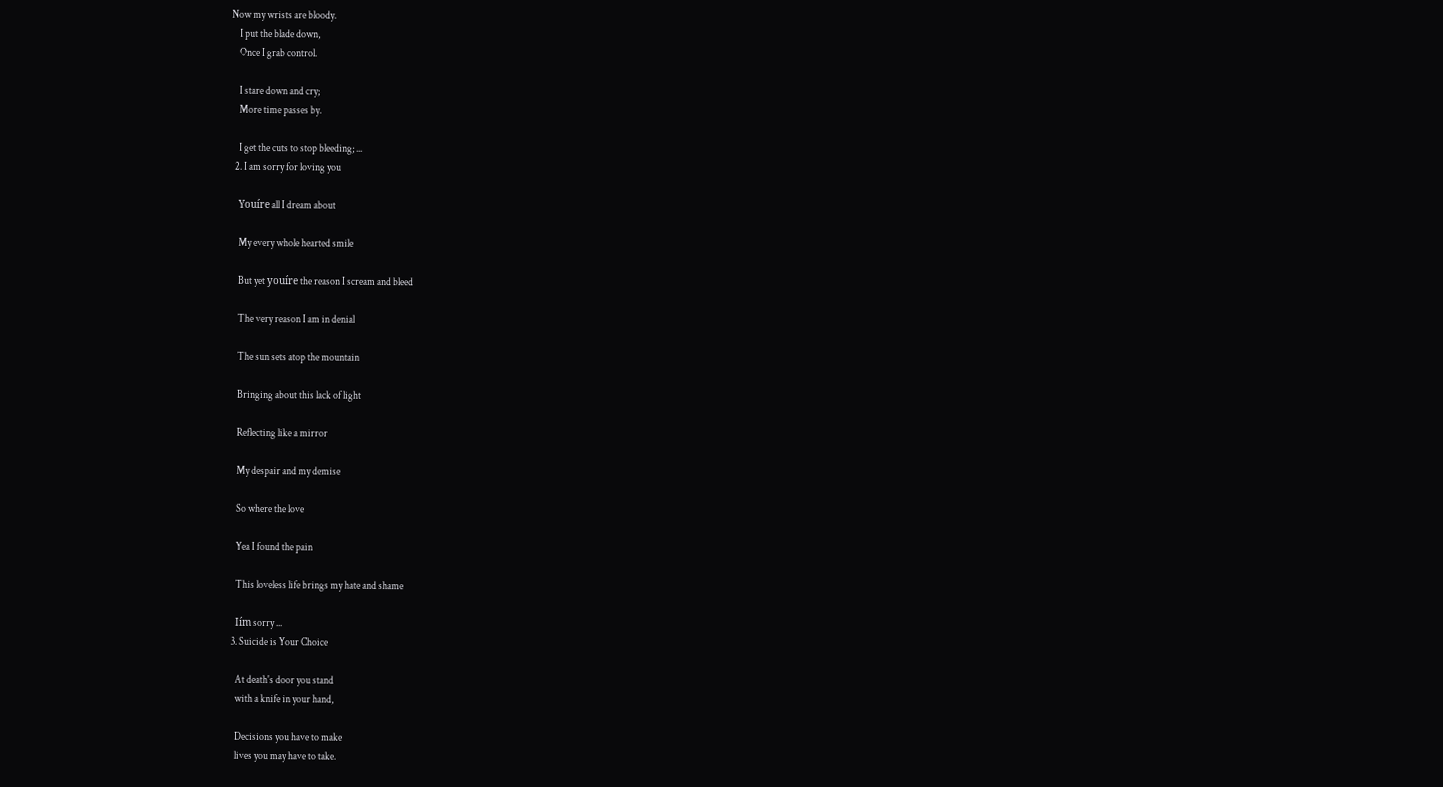Now my wrists are bloody.
    I put the blade down,
    Once I grab control.

    I stare down and cry;
    More time passes by.

    I get the cuts to stop bleeding; ...
  2. I am sorry for loving you

    Youíre all I dream about

    My every whole hearted smile

    But yet youíre the reason I scream and bleed

    The very reason I am in denial

    The sun sets atop the mountain

    Bringing about this lack of light

    Reflecting like a mirror

    My despair and my demise

    So where the love

    Yea I found the pain

    This loveless life brings my hate and shame

    Iím sorry ...
  3. Suicide is Your Choice

    At death's door you stand
    with a knife in your hand,

    Decisions you have to make
    lives you may have to take.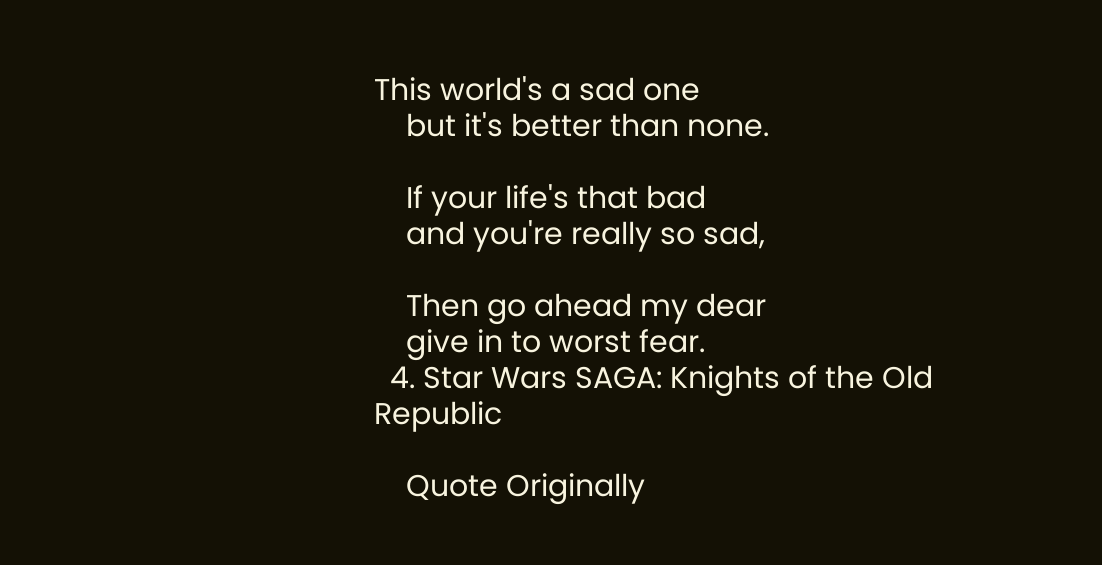This world's a sad one
    but it's better than none.

    If your life's that bad
    and you're really so sad,

    Then go ahead my dear
    give in to worst fear.
  4. Star Wars SAGA: Knights of the Old Republic

    Quote Originally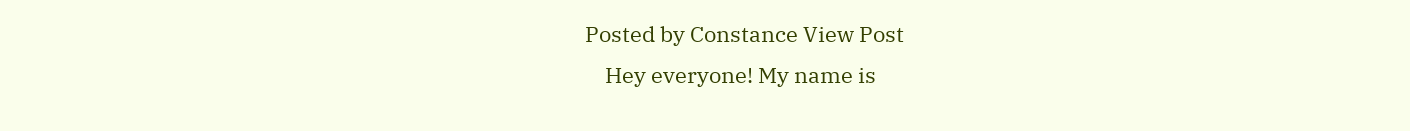Posted by Constance View Post
    Hey everyone! My name is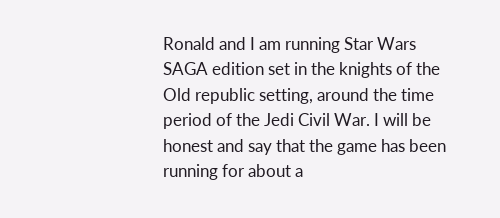Ronald and I am running Star Wars SAGA edition set in the knights of the Old republic setting, around the time period of the Jedi Civil War. I will be honest and say that the game has been running for about a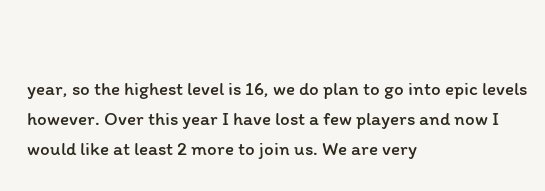year, so the highest level is 16, we do plan to go into epic levels however. Over this year I have lost a few players and now I would like at least 2 more to join us. We are very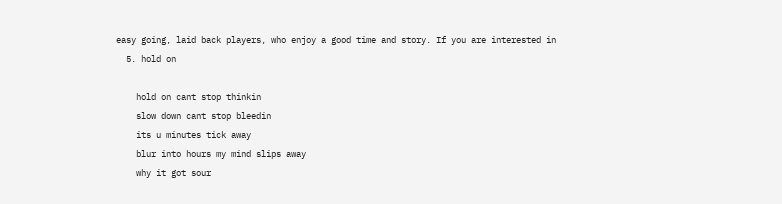easy going, laid back players, who enjoy a good time and story. If you are interested in
  5. hold on

    hold on cant stop thinkin
    slow down cant stop bleedin
    its u minutes tick away
    blur into hours my mind slips away
    why it got sour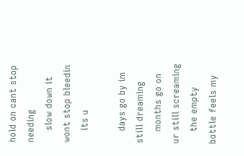hold on cant stop needing
    slow down it wont stop bleedin
    its u

    days go by im still dreaming
    months go on ur still screaming
    the empty bottle feels my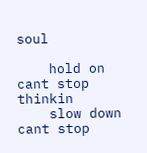soul

    hold on cant stop thinkin
    slow down cant stop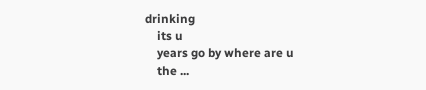drinking
    its u
    years go by where are u
    the ...